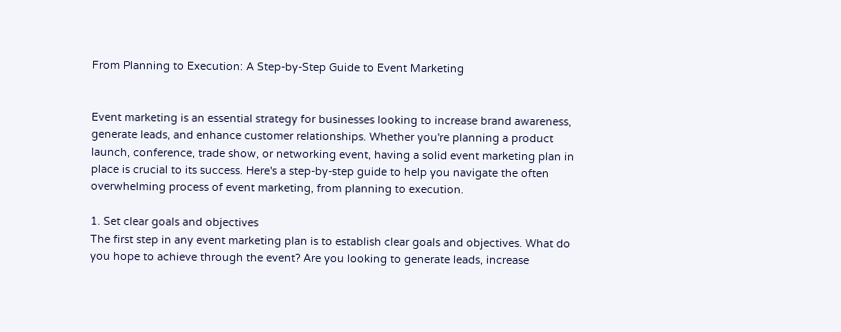From Planning to Execution: A Step-by-Step Guide to Event Marketing


Event marketing is an essential strategy for businesses looking to increase brand awareness, generate leads, and enhance customer relationships. Whether you're planning a product launch, conference, trade show, or networking event, having a solid event marketing plan in place is crucial to its success. Here's a step-by-step guide to help you navigate the often overwhelming process of event marketing, from planning to execution.

1. Set clear goals and objectives
The first step in any event marketing plan is to establish clear goals and objectives. What do you hope to achieve through the event? Are you looking to generate leads, increase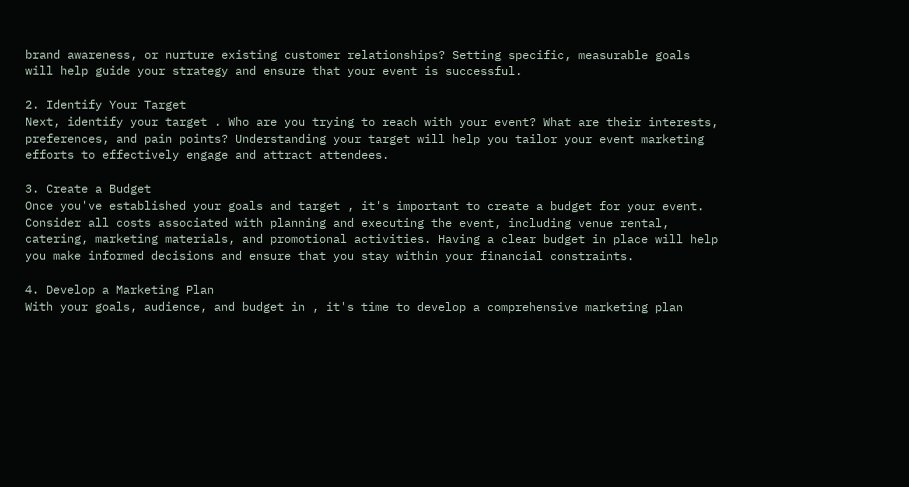brand awareness, or nurture existing customer relationships? Setting specific, measurable goals will help guide your strategy and ensure that your event is successful.

2. Identify Your Target
Next, identify your target . Who are you trying to reach with your event? What are their interests, preferences, and pain points? Understanding your target will help you tailor your event marketing efforts to effectively engage and attract attendees.

3. Create a Budget
Once you've established your goals and target , it's important to create a budget for your event. Consider all costs associated with planning and executing the event, including venue rental, catering, marketing materials, and promotional activities. Having a clear budget in place will help you make informed decisions and ensure that you stay within your financial constraints.

4. Develop a Marketing Plan
With your goals, audience, and budget in , it's time to develop a comprehensive marketing plan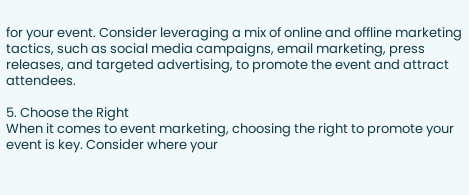for your event. Consider leveraging a mix of online and offline marketing tactics, such as social media campaigns, email marketing, press releases, and targeted advertising, to promote the event and attract attendees.

5. Choose the Right
When it comes to event marketing, choosing the right to promote your event is key. Consider where your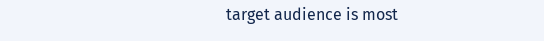target audience is most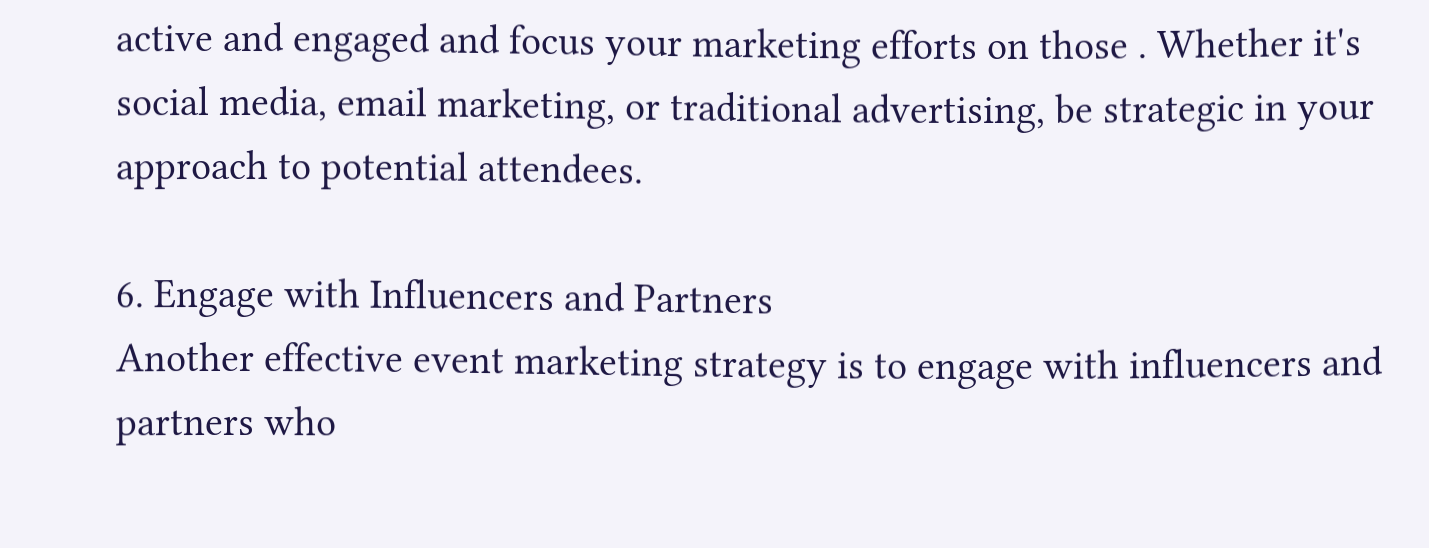active and engaged and focus your marketing efforts on those . Whether it's social media, email marketing, or traditional advertising, be strategic in your approach to potential attendees.

6. Engage with Influencers and Partners
Another effective event marketing strategy is to engage with influencers and partners who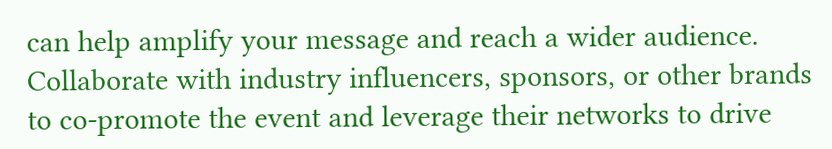can help amplify your message and reach a wider audience. Collaborate with industry influencers, sponsors, or other brands to co-promote the event and leverage their networks to drive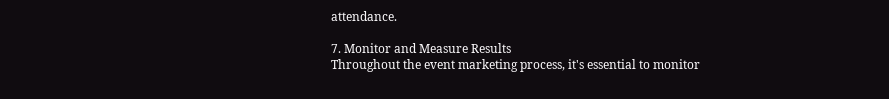attendance.

7. Monitor and Measure Results
Throughout the event marketing process, it's essential to monitor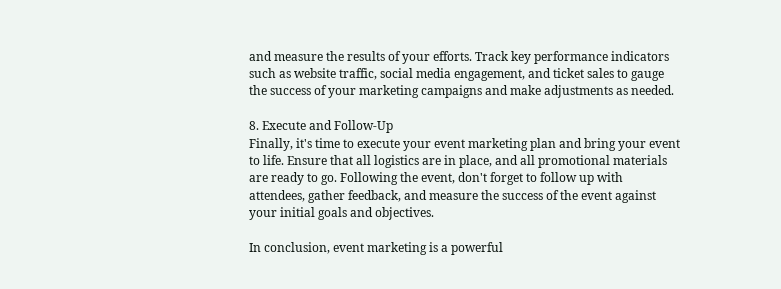and measure the results of your efforts. Track key performance indicators such as website traffic, social media engagement, and ticket sales to gauge the success of your marketing campaigns and make adjustments as needed.

8. Execute and Follow-Up
Finally, it's time to execute your event marketing plan and bring your event to life. Ensure that all logistics are in place, and all promotional materials are ready to go. Following the event, don't forget to follow up with attendees, gather feedback, and measure the success of the event against your initial goals and objectives.

In conclusion, event marketing is a powerful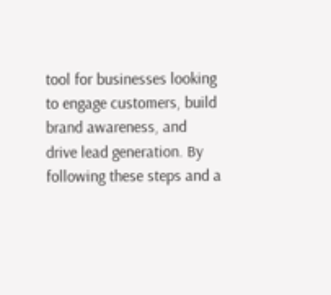tool for businesses looking to engage customers, build brand awareness, and drive lead generation. By following these steps and a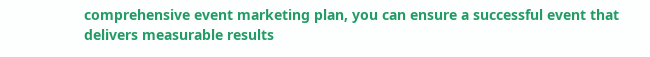comprehensive event marketing plan, you can ensure a successful event that delivers measurable results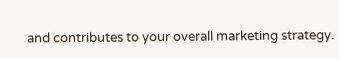and contributes to your overall marketing strategy.